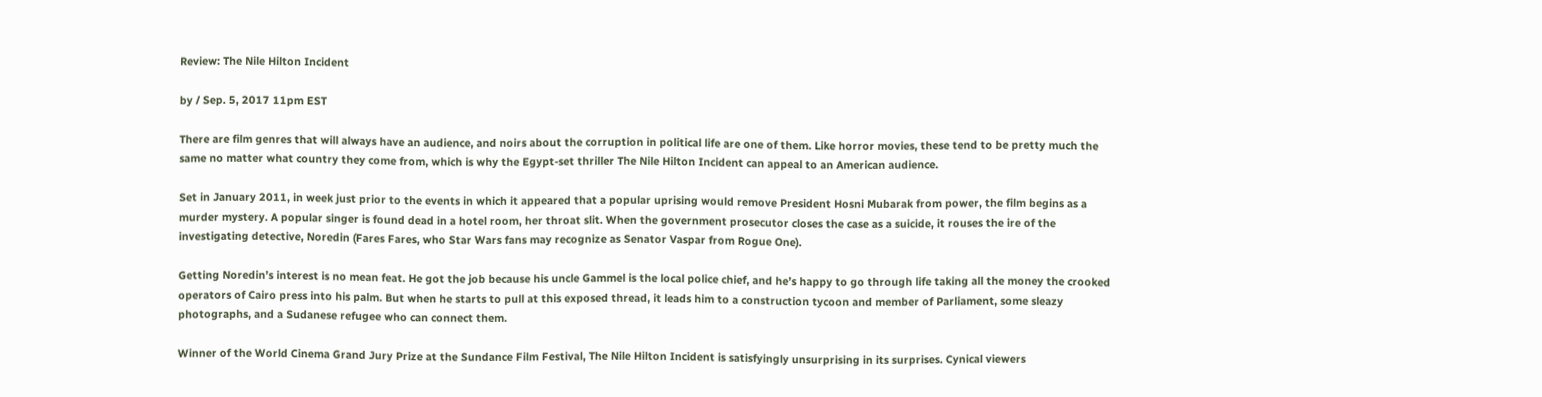Review: The Nile Hilton Incident

by / Sep. 5, 2017 11pm EST

There are film genres that will always have an audience, and noirs about the corruption in political life are one of them. Like horror movies, these tend to be pretty much the same no matter what country they come from, which is why the Egypt-set thriller The Nile Hilton Incident can appeal to an American audience.

Set in January 2011, in week just prior to the events in which it appeared that a popular uprising would remove President Hosni Mubarak from power, the film begins as a murder mystery. A popular singer is found dead in a hotel room, her throat slit. When the government prosecutor closes the case as a suicide, it rouses the ire of the investigating detective, Noredin (Fares Fares, who Star Wars fans may recognize as Senator Vaspar from Rogue One).

Getting Noredin’s interest is no mean feat. He got the job because his uncle Gammel is the local police chief, and he’s happy to go through life taking all the money the crooked operators of Cairo press into his palm. But when he starts to pull at this exposed thread, it leads him to a construction tycoon and member of Parliament, some sleazy photographs, and a Sudanese refugee who can connect them.

Winner of the World Cinema Grand Jury Prize at the Sundance Film Festival, The Nile Hilton Incident is satisfyingly unsurprising in its surprises. Cynical viewers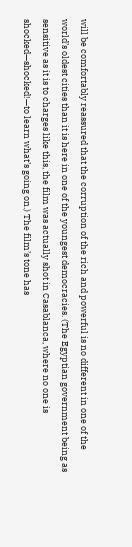will be comfortably reassured that the corruption of the rich and powerful is no different in one of the world’s oldest cities than it is here in one of the youngest democracies. (The Egyptian government being as sensitive as it is to charges like this, the film was actually shot in Casablanca, where no one is shocked—shocked!—to learn what’s going on.) The film’s tone has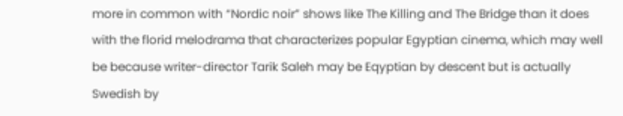more in common with “Nordic noir” shows like The Killing and The Bridge than it does with the florid melodrama that characterizes popular Egyptian cinema, which may well be because writer-director Tarik Saleh may be Eqyptian by descent but is actually Swedish by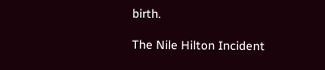birth.

The Nile Hilton Incident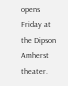opens Friday at the Dipson Amherst theater.